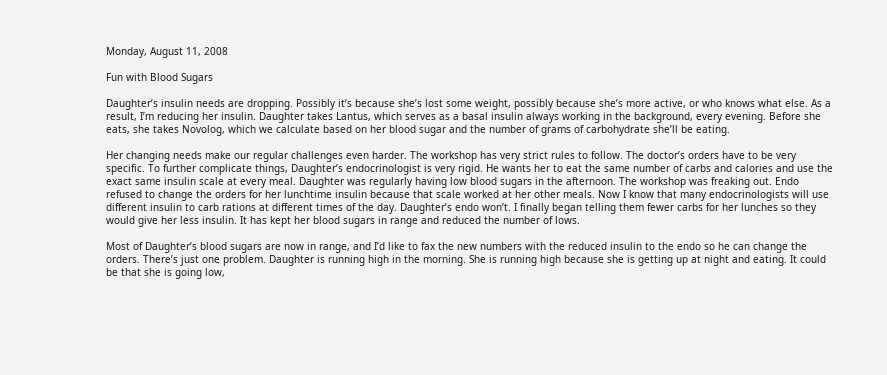Monday, August 11, 2008

Fun with Blood Sugars

Daughter’s insulin needs are dropping. Possibly it’s because she’s lost some weight, possibly because she’s more active, or who knows what else. As a result, I’m reducing her insulin. Daughter takes Lantus, which serves as a basal insulin always working in the background, every evening. Before she eats, she takes Novolog, which we calculate based on her blood sugar and the number of grams of carbohydrate she’ll be eating.

Her changing needs make our regular challenges even harder. The workshop has very strict rules to follow. The doctor’s orders have to be very specific. To further complicate things, Daughter’s endocrinologist is very rigid. He wants her to eat the same number of carbs and calories and use the exact same insulin scale at every meal. Daughter was regularly having low blood sugars in the afternoon. The workshop was freaking out. Endo refused to change the orders for her lunchtime insulin because that scale worked at her other meals. Now I know that many endocrinologists will use different insulin to carb rations at different times of the day. Daughter’s endo won’t. I finally began telling them fewer carbs for her lunches so they would give her less insulin. It has kept her blood sugars in range and reduced the number of lows.

Most of Daughter’s blood sugars are now in range, and I’d like to fax the new numbers with the reduced insulin to the endo so he can change the orders. There’s just one problem. Daughter is running high in the morning. She is running high because she is getting up at night and eating. It could be that she is going low,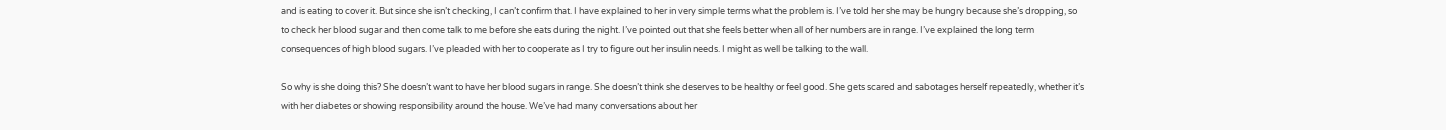and is eating to cover it. But since she isn’t checking, I can’t confirm that. I have explained to her in very simple terms what the problem is. I’ve told her she may be hungry because she’s dropping, so to check her blood sugar and then come talk to me before she eats during the night. I’ve pointed out that she feels better when all of her numbers are in range. I’ve explained the long term consequences of high blood sugars. I’ve pleaded with her to cooperate as I try to figure out her insulin needs. I might as well be talking to the wall.

So why is she doing this? She doesn’t want to have her blood sugars in range. She doesn’t think she deserves to be healthy or feel good. She gets scared and sabotages herself repeatedly, whether it’s with her diabetes or showing responsibility around the house. We’ve had many conversations about her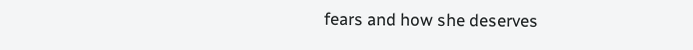fears and how she deserves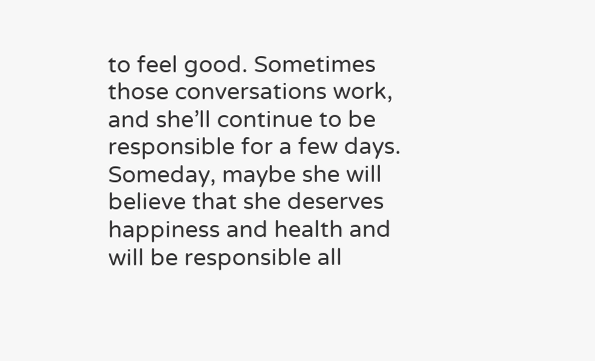to feel good. Sometimes those conversations work, and she’ll continue to be responsible for a few days. Someday, maybe she will believe that she deserves happiness and health and will be responsible all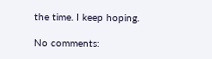the time. I keep hoping.

No comments: